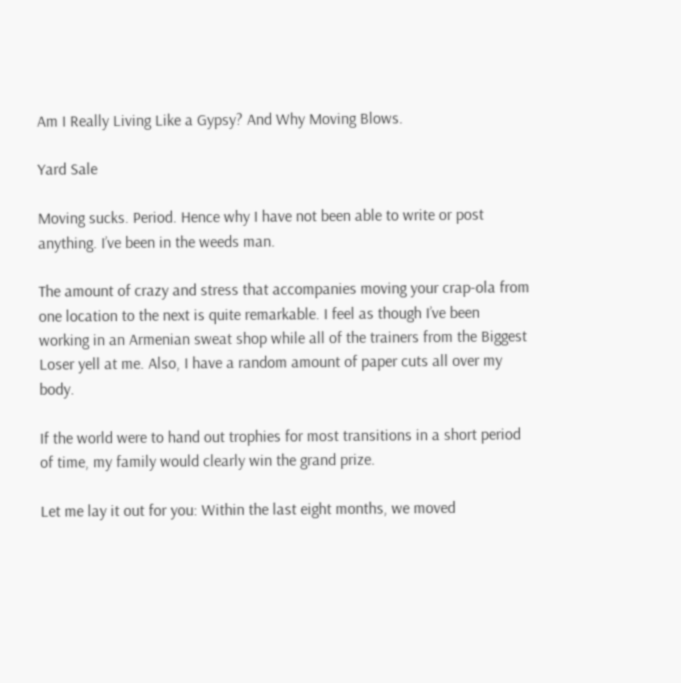Am I Really Living Like a Gypsy? And Why Moving Blows.

Yard Sale

Moving sucks. Period. Hence why I have not been able to write or post anything. I’ve been in the weeds man.

The amount of crazy and stress that accompanies moving your crap-ola from one location to the next is quite remarkable. I feel as though I’ve been working in an Armenian sweat shop while all of the trainers from the Biggest Loser yell at me. Also, I have a random amount of paper cuts all over my body.

If the world were to hand out trophies for most transitions in a short period of time, my family would clearly win the grand prize.

Let me lay it out for you: Within the last eight months, we moved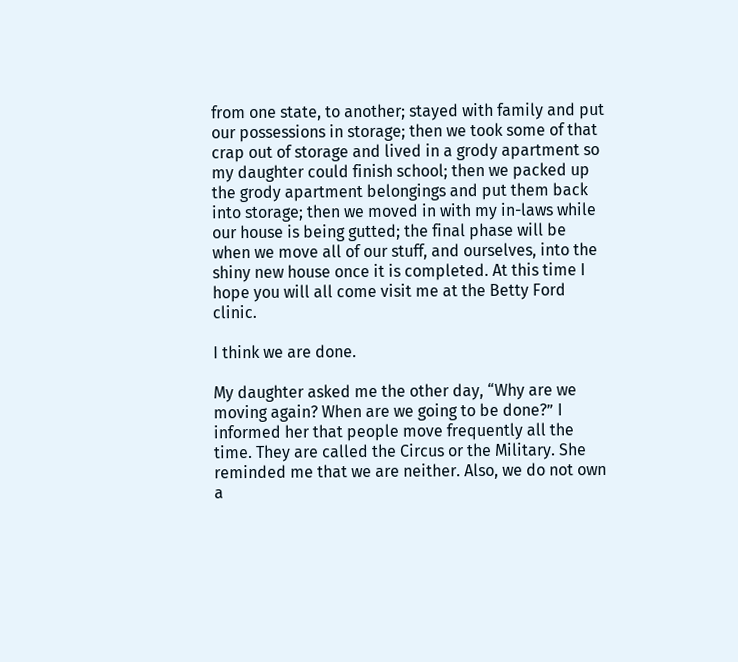from one state, to another; stayed with family and put our possessions in storage; then we took some of that crap out of storage and lived in a grody apartment so my daughter could finish school; then we packed up the grody apartment belongings and put them back into storage; then we moved in with my in-laws while our house is being gutted; the final phase will be when we move all of our stuff, and ourselves, into the shiny new house once it is completed. At this time I hope you will all come visit me at the Betty Ford clinic.

I think we are done.

My daughter asked me the other day, “Why are we moving again? When are we going to be done?” I informed her that people move frequently all the time. They are called the Circus or the Military. She reminded me that we are neither. Also, we do not own a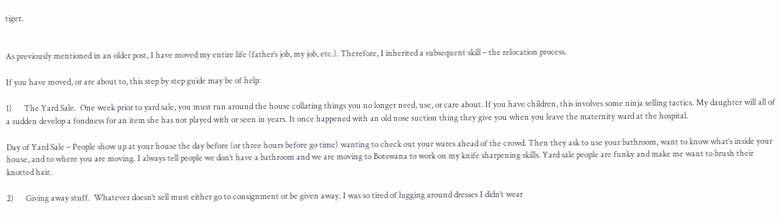tiger.


As previously mentioned in an older post, I have moved my entire life (father’s job, my job, etc.). Therefore, I inherited a subsequent skill – the relocation process.

If you have moved, or are about to, this step by step guide may be of help:

1)      The Yard Sale.  One week prior to yard sale, you must run around the house collating things you no longer need, use, or care about. If you have children, this involves some ninja selling tactics. My daughter will all of a sudden develop a fondness for an item she has not played with or seen in years. It once happened with an old nose suction thing they give you when you leave the maternity ward at the hospital.

Day of Yard Sale – People show up at your house the day before (or three hours before go time) wanting to check out your wares ahead of the crowd. Then they ask to use your bathroom, want to know what’s inside your house, and to where you are moving. I always tell people we don’t have a bathroom and we are moving to Botswana to work on my knife sharpening skills. Yard sale people are funky and make me want to brush their knotted hair.

2)      Giving away stuff.  Whatever doesn’t sell must either go to consignment or be given away. I was so tired of lugging around dresses I didn’t wear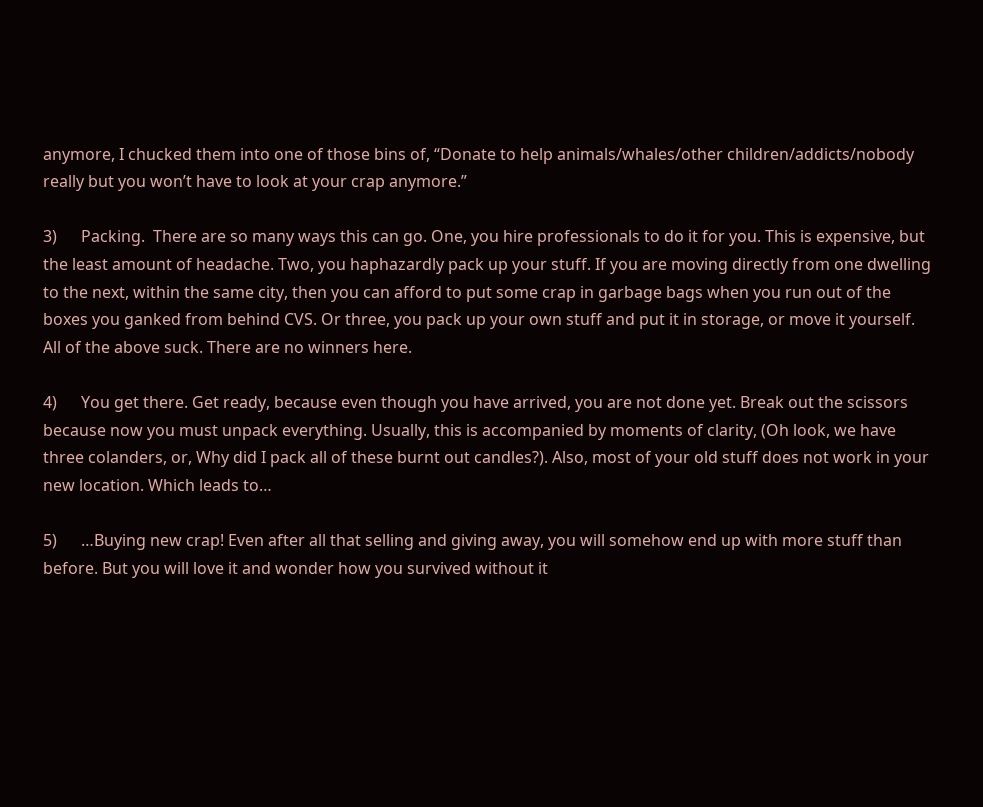anymore, I chucked them into one of those bins of, “Donate to help animals/whales/other children/addicts/nobody really but you won’t have to look at your crap anymore.”

3)      Packing.  There are so many ways this can go. One, you hire professionals to do it for you. This is expensive, but the least amount of headache. Two, you haphazardly pack up your stuff. If you are moving directly from one dwelling to the next, within the same city, then you can afford to put some crap in garbage bags when you run out of the boxes you ganked from behind CVS. Or three, you pack up your own stuff and put it in storage, or move it yourself.  All of the above suck. There are no winners here.

4)      You get there. Get ready, because even though you have arrived, you are not done yet. Break out the scissors because now you must unpack everything. Usually, this is accompanied by moments of clarity, (Oh look, we have three colanders, or, Why did I pack all of these burnt out candles?). Also, most of your old stuff does not work in your new location. Which leads to…

5)      …Buying new crap! Even after all that selling and giving away, you will somehow end up with more stuff than before. But you will love it and wonder how you survived without it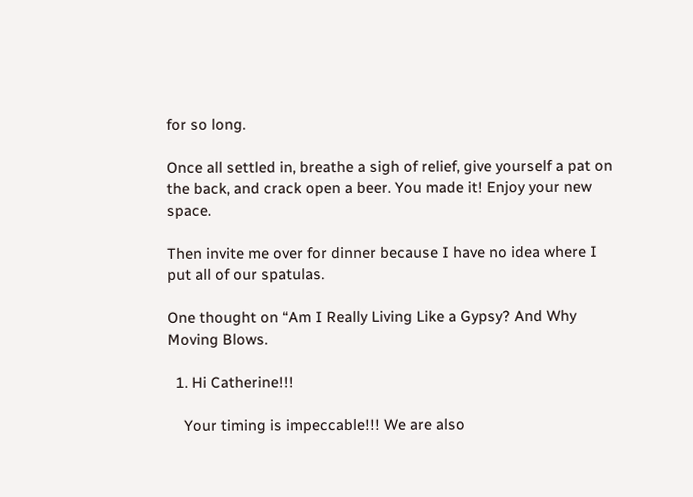for so long.

Once all settled in, breathe a sigh of relief, give yourself a pat on the back, and crack open a beer. You made it! Enjoy your new space.

Then invite me over for dinner because I have no idea where I put all of our spatulas.

One thought on “Am I Really Living Like a Gypsy? And Why Moving Blows.

  1. Hi Catherine!!!

    Your timing is impeccable!!! We are also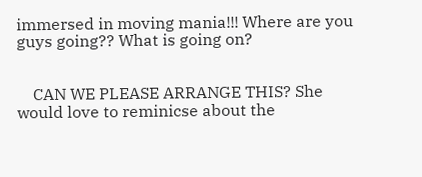immersed in moving mania!!! Where are you guys going?? What is going on?


    CAN WE PLEASE ARRANGE THIS? She would love to reminicse about the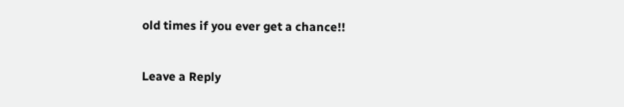old times if you ever get a chance!!

Leave a Reply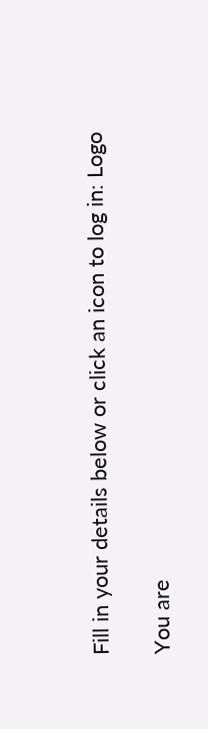Fill in your details below or click an icon to log in: Logo

You are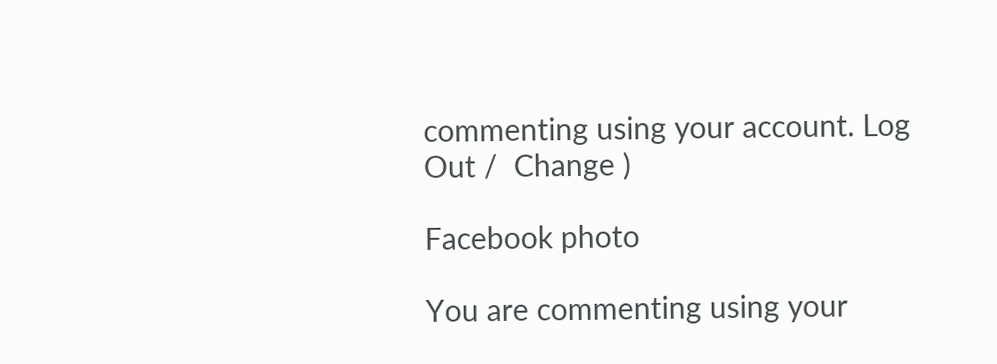commenting using your account. Log Out /  Change )

Facebook photo

You are commenting using your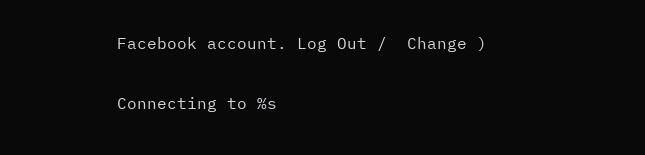Facebook account. Log Out /  Change )

Connecting to %s